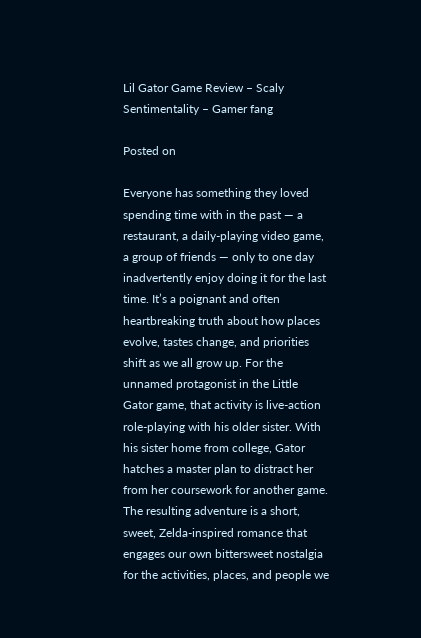Lil Gator Game Review – Scaly Sentimentality – Gamer fang

Posted on

Everyone has something they loved spending time with in the past — a restaurant, a daily-playing video game, a group of friends — only to one day inadvertently enjoy doing it for the last time. It’s a poignant and often heartbreaking truth about how places evolve, tastes change, and priorities shift as we all grow up. For the unnamed protagonist in the Little Gator game, that activity is live-action role-playing with his older sister. With his sister home from college, Gator hatches a master plan to distract her from her coursework for another game. The resulting adventure is a short, sweet, Zelda-inspired romance that engages our own bittersweet nostalgia for the activities, places, and people we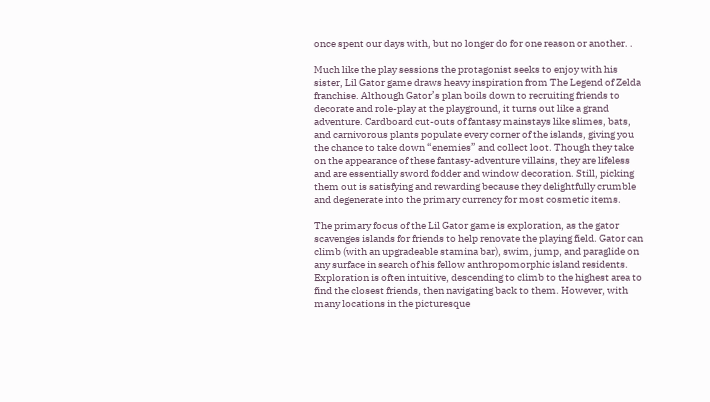once spent our days with, but no longer do for one reason or another. .

Much like the play sessions the protagonist seeks to enjoy with his sister, Lil Gator game draws heavy inspiration from The Legend of Zelda franchise. Although Gator’s plan boils down to recruiting friends to decorate and role-play at the playground, it turns out like a grand adventure. Cardboard cut-outs of fantasy mainstays like slimes, bats, and carnivorous plants populate every corner of the islands, giving you the chance to take down “enemies” and collect loot. Though they take on the appearance of these fantasy-adventure villains, they are lifeless and are essentially sword fodder and window decoration. Still, picking them out is satisfying and rewarding because they delightfully crumble and degenerate into the primary currency for most cosmetic items.

The primary focus of the Lil Gator game is exploration, as the gator scavenges islands for friends to help renovate the playing field. Gator can climb (with an upgradeable stamina bar), swim, jump, and paraglide on any surface in search of his fellow anthropomorphic island residents. Exploration is often intuitive, descending to climb to the highest area to find the closest friends, then navigating back to them. However, with many locations in the picturesque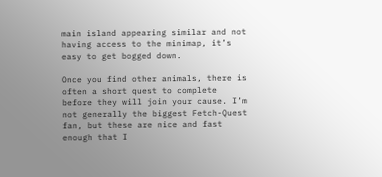main island appearing similar and not having access to the minimap, it’s easy to get bogged down.

Once you find other animals, there is often a short quest to complete before they will join your cause. I’m not generally the biggest Fetch-Quest fan, but these are nice and fast enough that I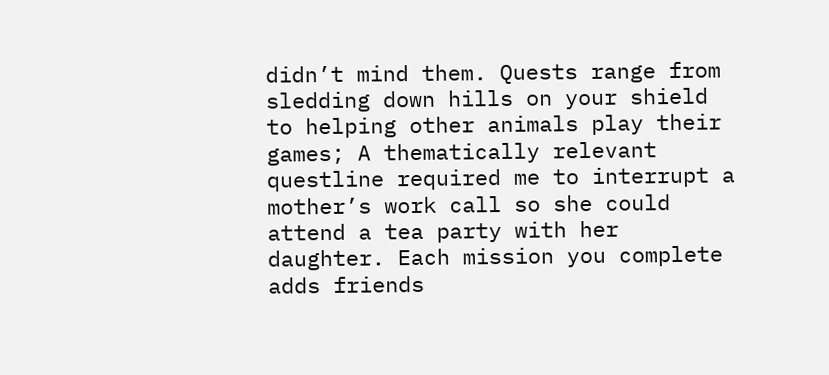didn’t mind them. Quests range from sledding down hills on your shield to helping other animals play their games; A thematically relevant questline required me to interrupt a mother’s work call so she could attend a tea party with her daughter. Each mission you complete adds friends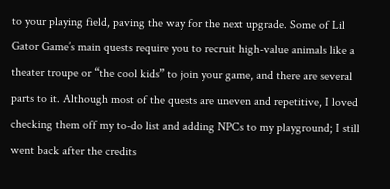to your playing field, paving the way for the next upgrade. Some of Lil Gator Game’s main quests require you to recruit high-value animals like a theater troupe or “the cool kids” to join your game, and there are several parts to it. Although most of the quests are uneven and repetitive, I loved checking them off my to-do list and adding NPCs to my playground; I still went back after the credits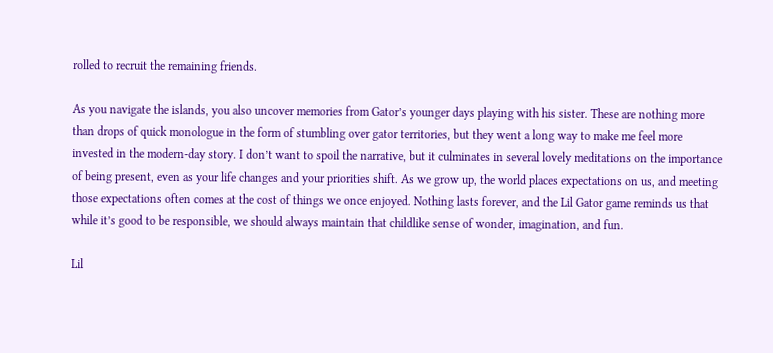rolled to recruit the remaining friends.

As you navigate the islands, you also uncover memories from Gator’s younger days playing with his sister. These are nothing more than drops of quick monologue in the form of stumbling over gator territories, but they went a long way to make me feel more invested in the modern-day story. I don’t want to spoil the narrative, but it culminates in several lovely meditations on the importance of being present, even as your life changes and your priorities shift. As we grow up, the world places expectations on us, and meeting those expectations often comes at the cost of things we once enjoyed. Nothing lasts forever, and the Lil Gator game reminds us that while it’s good to be responsible, we should always maintain that childlike sense of wonder, imagination, and fun.

Lil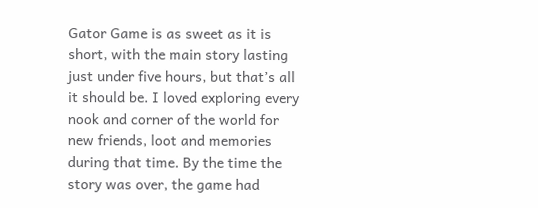Gator Game is as sweet as it is short, with the main story lasting just under five hours, but that’s all it should be. I loved exploring every nook and corner of the world for new friends, loot and memories during that time. By the time the story was over, the game had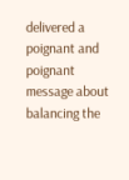delivered a poignant and poignant message about balancing the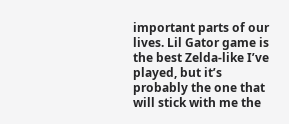important parts of our lives. Lil Gator game is the best Zelda-like I’ve played, but it’s probably the one that will stick with me the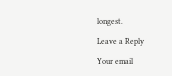longest.

Leave a Reply

Your email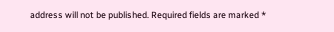address will not be published. Required fields are marked *